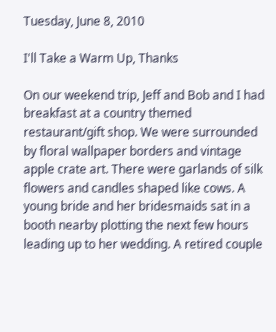Tuesday, June 8, 2010

I'll Take a Warm Up, Thanks

On our weekend trip, Jeff and Bob and I had breakfast at a country themed restaurant/gift shop. We were surrounded by floral wallpaper borders and vintage apple crate art. There were garlands of silk flowers and candles shaped like cows. A young bride and her bridesmaids sat in a booth nearby plotting the next few hours leading up to her wedding. A retired couple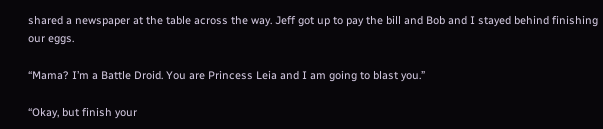shared a newspaper at the table across the way. Jeff got up to pay the bill and Bob and I stayed behind finishing our eggs.

“Mama? I’m a Battle Droid. You are Princess Leia and I am going to blast you.”

“Okay, but finish your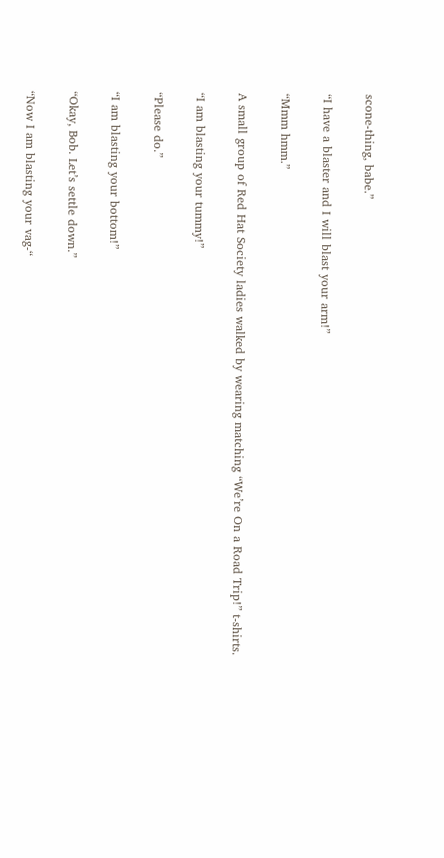scone-thing, babe.”

“I have a blaster and I will blast your arm!”

“Mmm hmm.”

A small group of Red Hat Society ladies walked by wearing matching “We’re On a Road Trip!” t-shirts.

“I am blasting your tummy!”

“Please do.”

“I am blasting your bottom!”

“Okay, Bob. Let’s settle down.”

“Now I am blasting your vag-“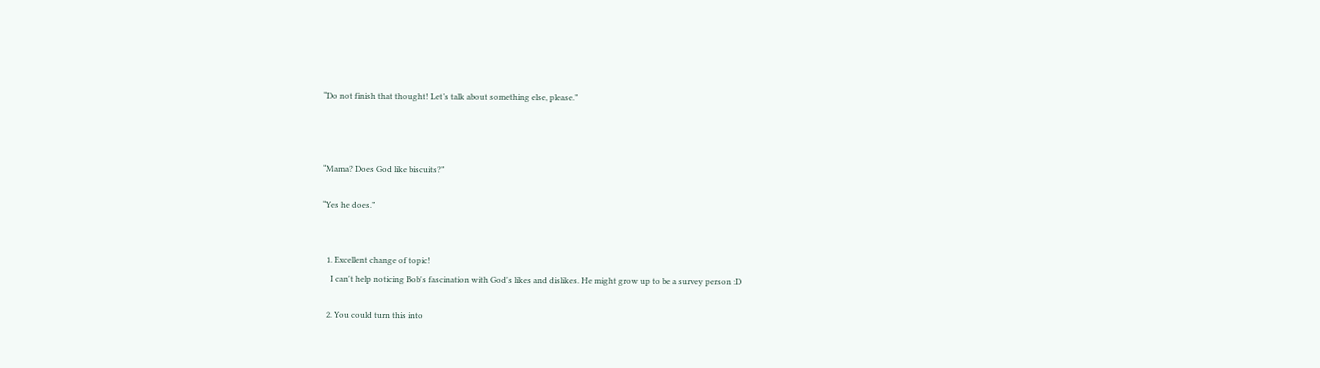“Do not finish that thought! Let’s talk about something else, please.”



“Mama? Does God like biscuits?”

“Yes he does.”


  1. Excellent change of topic!
    I can't help noticing Bob's fascination with God's likes and dislikes. He might grow up to be a survey person :D

  2. You could turn this into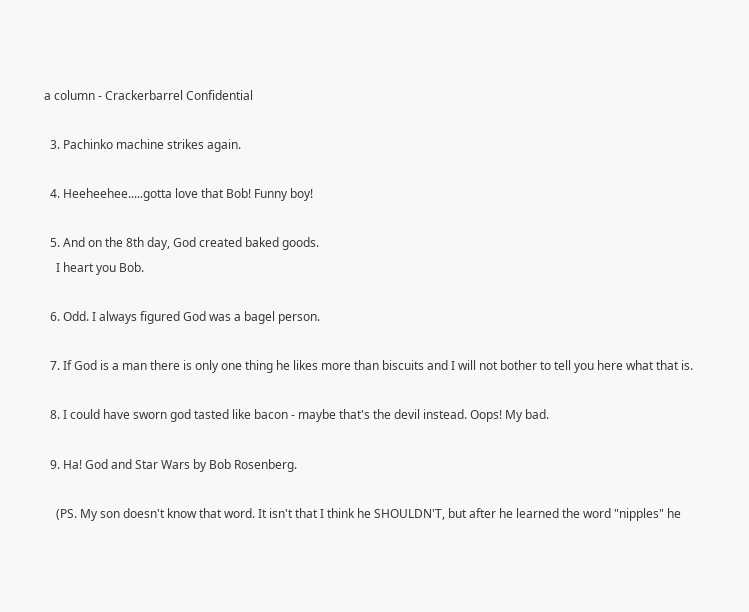a column - Crackerbarrel Confidential

  3. Pachinko machine strikes again.

  4. Heeheehee.....gotta love that Bob! Funny boy!

  5. And on the 8th day, God created baked goods.
    I heart you Bob.

  6. Odd. I always figured God was a bagel person.

  7. If God is a man there is only one thing he likes more than biscuits and I will not bother to tell you here what that is.

  8. I could have sworn god tasted like bacon - maybe that's the devil instead. Oops! My bad.

  9. Ha! God and Star Wars by Bob Rosenberg.

    (PS. My son doesn't know that word. It isn't that I think he SHOULDN'T, but after he learned the word "nipples" he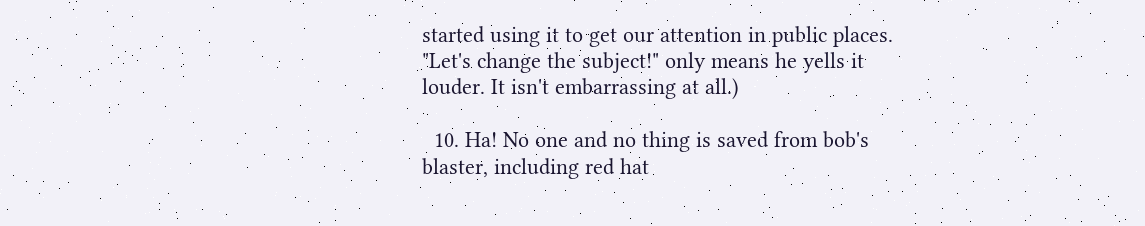started using it to get our attention in public places. "Let's change the subject!" only means he yells it louder. It isn't embarrassing at all.)

  10. Ha! No one and no thing is saved from bob's blaster, including red hat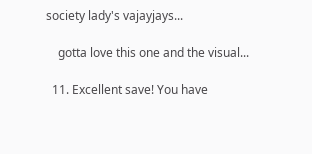society lady's vajayjays...

    gotta love this one and the visual...

  11. Excellent save! You have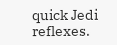quick Jedi reflexes.